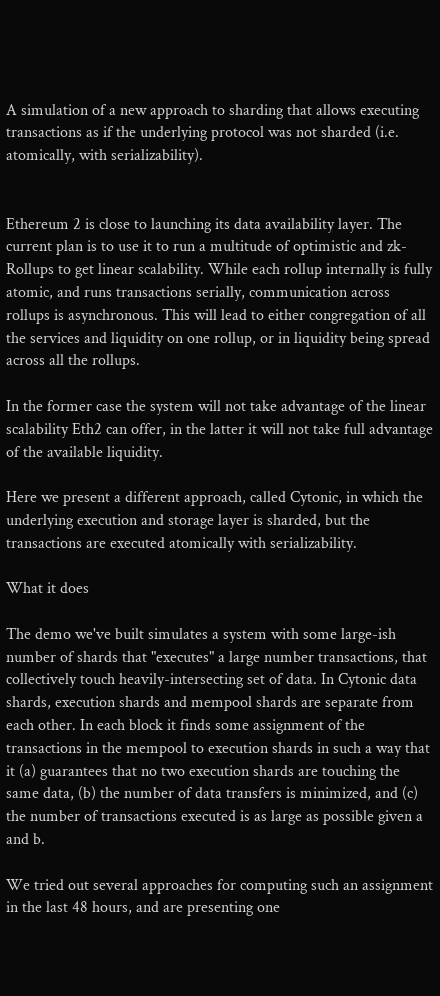A simulation of a new approach to sharding that allows executing transactions as if the underlying protocol was not sharded (i.e. atomically, with serializability).


Ethereum 2 is close to launching its data availability layer. The current plan is to use it to run a multitude of optimistic and zk-Rollups to get linear scalability. While each rollup internally is fully atomic, and runs transactions serially, communication across rollups is asynchronous. This will lead to either congregation of all the services and liquidity on one rollup, or in liquidity being spread across all the rollups.

In the former case the system will not take advantage of the linear scalability Eth2 can offer, in the latter it will not take full advantage of the available liquidity.

Here we present a different approach, called Cytonic, in which the underlying execution and storage layer is sharded, but the transactions are executed atomically with serializability.

What it does

The demo we've built simulates a system with some large-ish number of shards that "executes" a large number transactions, that collectively touch heavily-intersecting set of data. In Cytonic data shards, execution shards and mempool shards are separate from each other. In each block it finds some assignment of the transactions in the mempool to execution shards in such a way that it (a) guarantees that no two execution shards are touching the same data, (b) the number of data transfers is minimized, and (c) the number of transactions executed is as large as possible given a and b.

We tried out several approaches for computing such an assignment in the last 48 hours, and are presenting one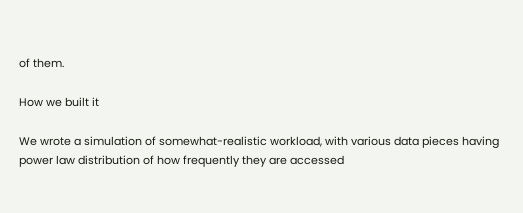of them.

How we built it

We wrote a simulation of somewhat-realistic workload, with various data pieces having power law distribution of how frequently they are accessed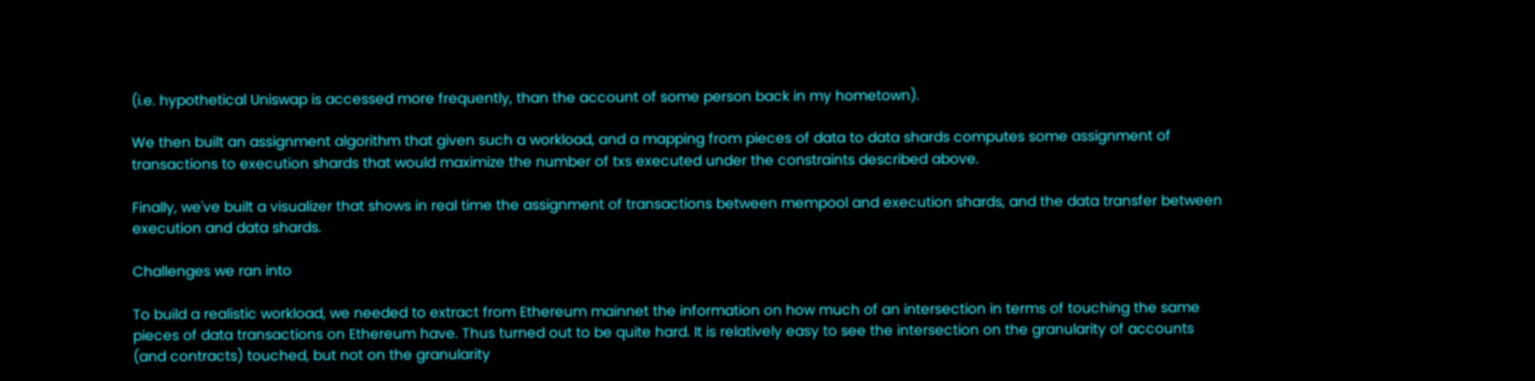(i.e. hypothetical Uniswap is accessed more frequently, than the account of some person back in my hometown).

We then built an assignment algorithm that given such a workload, and a mapping from pieces of data to data shards computes some assignment of transactions to execution shards that would maximize the number of txs executed under the constraints described above.

Finally, we've built a visualizer that shows in real time the assignment of transactions between mempool and execution shards, and the data transfer between execution and data shards.

Challenges we ran into

To build a realistic workload, we needed to extract from Ethereum mainnet the information on how much of an intersection in terms of touching the same pieces of data transactions on Ethereum have. Thus turned out to be quite hard. It is relatively easy to see the intersection on the granularity of accounts (and contracts) touched, but not on the granularity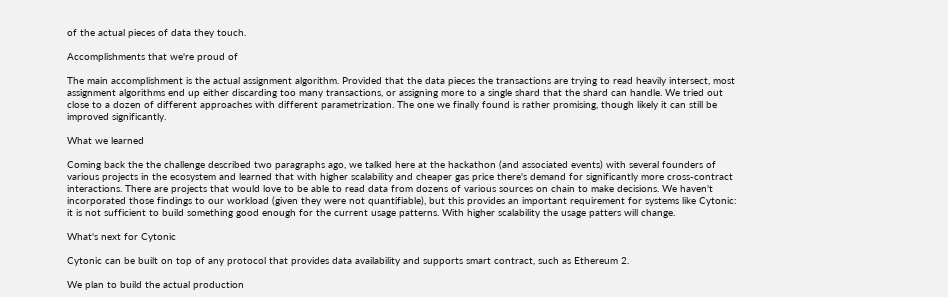of the actual pieces of data they touch.

Accomplishments that we're proud of

The main accomplishment is the actual assignment algorithm. Provided that the data pieces the transactions are trying to read heavily intersect, most assignment algorithms end up either discarding too many transactions, or assigning more to a single shard that the shard can handle. We tried out close to a dozen of different approaches with different parametrization. The one we finally found is rather promising, though likely it can still be improved significantly.

What we learned

Coming back the the challenge described two paragraphs ago, we talked here at the hackathon (and associated events) with several founders of various projects in the ecosystem and learned that with higher scalability and cheaper gas price there's demand for significantly more cross-contract interactions. There are projects that would love to be able to read data from dozens of various sources on chain to make decisions. We haven't incorporated those findings to our workload (given they were not quantifiable), but this provides an important requirement for systems like Cytonic: it is not sufficient to build something good enough for the current usage patterns. With higher scalability the usage patters will change.

What's next for Cytonic

Cytonic can be built on top of any protocol that provides data availability and supports smart contract, such as Ethereum 2.

We plan to build the actual production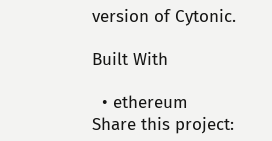version of Cytonic.

Built With

  • ethereum
Share this project: